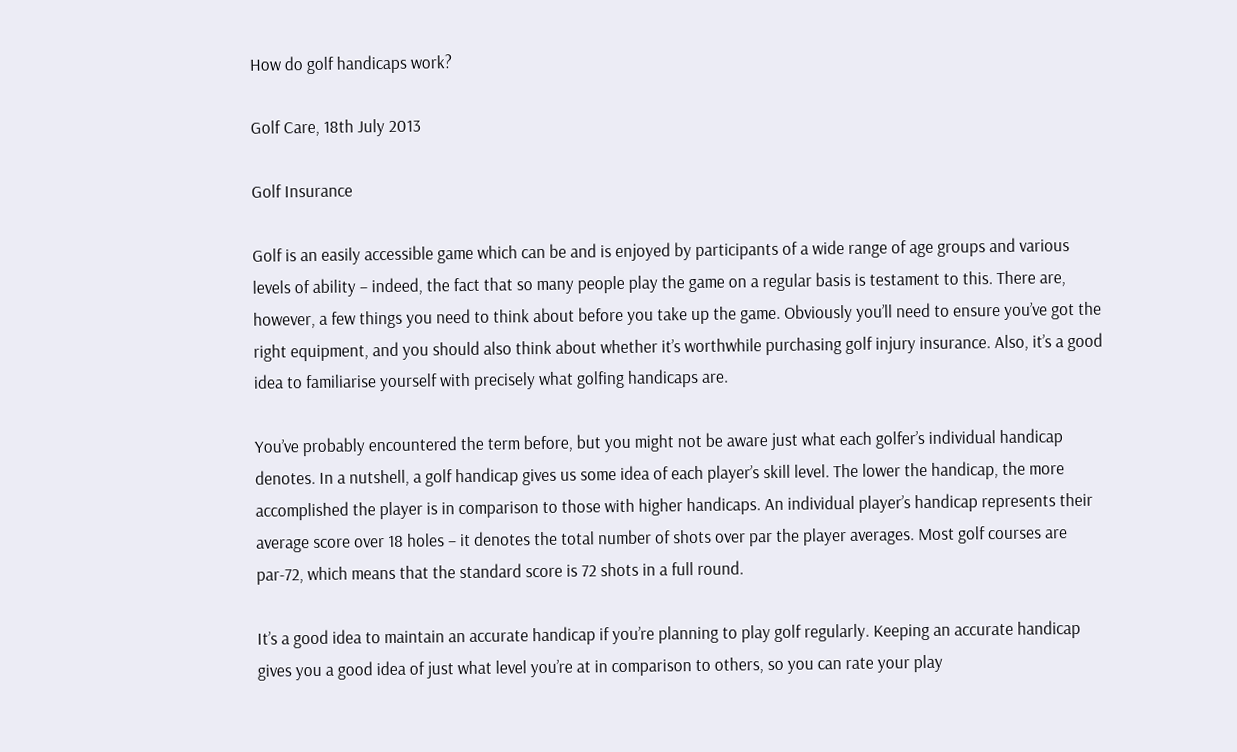How do golf handicaps work?

Golf Care, 18th July 2013

Golf Insurance

Golf is an easily accessible game which can be and is enjoyed by participants of a wide range of age groups and various levels of ability – indeed, the fact that so many people play the game on a regular basis is testament to this. There are, however, a few things you need to think about before you take up the game. Obviously you’ll need to ensure you’ve got the right equipment, and you should also think about whether it’s worthwhile purchasing golf injury insurance. Also, it’s a good idea to familiarise yourself with precisely what golfing handicaps are.

You’ve probably encountered the term before, but you might not be aware just what each golfer’s individual handicap denotes. In a nutshell, a golf handicap gives us some idea of each player’s skill level. The lower the handicap, the more accomplished the player is in comparison to those with higher handicaps. An individual player’s handicap represents their average score over 18 holes – it denotes the total number of shots over par the player averages. Most golf courses are par-72, which means that the standard score is 72 shots in a full round.

It’s a good idea to maintain an accurate handicap if you’re planning to play golf regularly. Keeping an accurate handicap gives you a good idea of just what level you’re at in comparison to others, so you can rate your play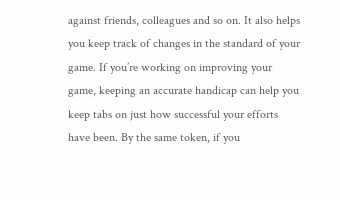against friends, colleagues and so on. It also helps you keep track of changes in the standard of your game. If you’re working on improving your game, keeping an accurate handicap can help you keep tabs on just how successful your efforts have been. By the same token, if you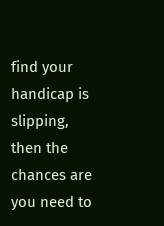find your handicap is slipping, then the chances are you need to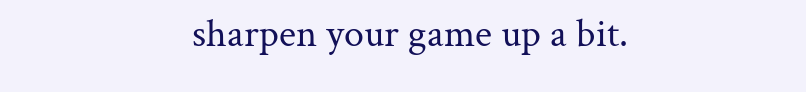sharpen your game up a bit.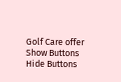Golf Care offer
Show Buttons
Hide Buttons